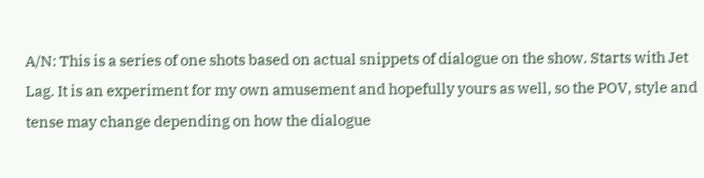A/N: This is a series of one shots based on actual snippets of dialogue on the show. Starts with Jet Lag. It is an experiment for my own amusement and hopefully yours as well, so the POV, style and tense may change depending on how the dialogue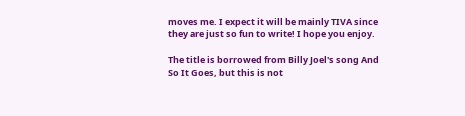moves me. I expect it will be mainly TIVA since they are just so fun to write! I hope you enjoy.

The title is borrowed from Billy Joel's song And So It Goes, but this is not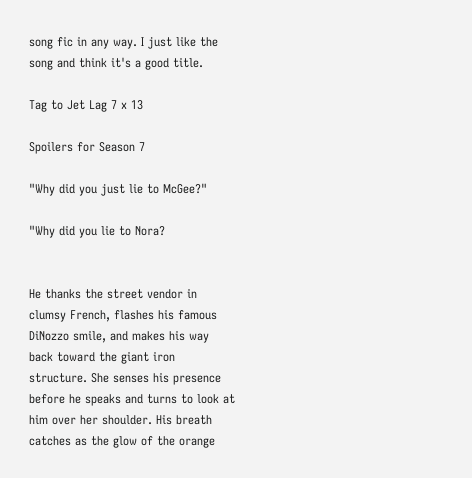song fic in any way. I just like the song and think it's a good title.

Tag to Jet Lag 7 x 13

Spoilers for Season 7

"Why did you just lie to McGee?"

"Why did you lie to Nora?


He thanks the street vendor in clumsy French, flashes his famous DiNozzo smile, and makes his way back toward the giant iron structure. She senses his presence before he speaks and turns to look at him over her shoulder. His breath catches as the glow of the orange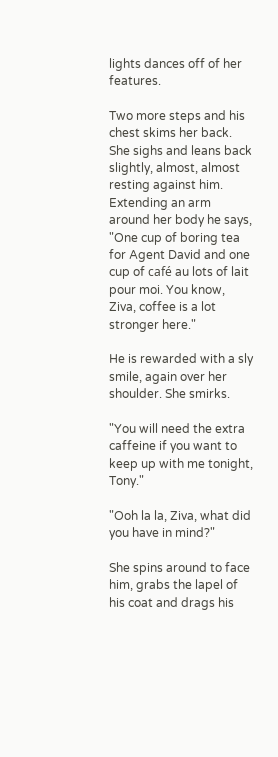lights dances off of her features.

Two more steps and his chest skims her back. She sighs and leans back slightly, almost, almost resting against him. Extending an arm around her body he says, "One cup of boring tea for Agent David and one cup of café au lots of lait pour moi. You know, Ziva, coffee is a lot stronger here."

He is rewarded with a sly smile, again over her shoulder. She smirks.

"You will need the extra caffeine if you want to keep up with me tonight, Tony."

"Ooh la la, Ziva, what did you have in mind?"

She spins around to face him, grabs the lapel of his coat and drags his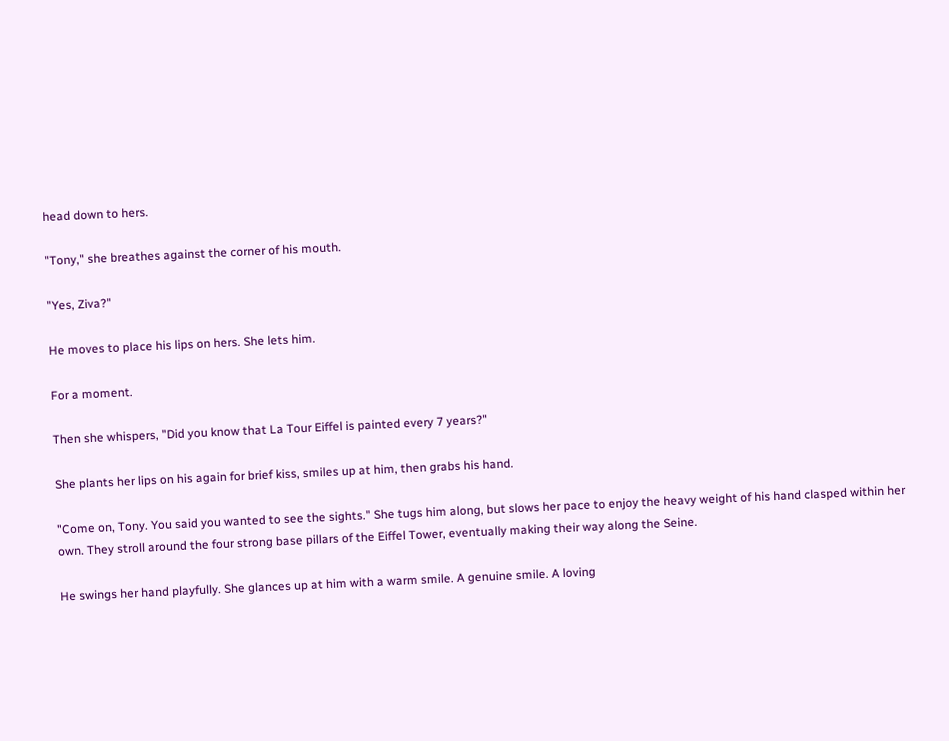head down to hers.

"Tony," she breathes against the corner of his mouth.

"Yes, Ziva?"

He moves to place his lips on hers. She lets him.

For a moment.

Then she whispers, "Did you know that La Tour Eiffel is painted every 7 years?"

She plants her lips on his again for brief kiss, smiles up at him, then grabs his hand.

"Come on, Tony. You said you wanted to see the sights." She tugs him along, but slows her pace to enjoy the heavy weight of his hand clasped within her own. They stroll around the four strong base pillars of the Eiffel Tower, eventually making their way along the Seine.

He swings her hand playfully. She glances up at him with a warm smile. A genuine smile. A loving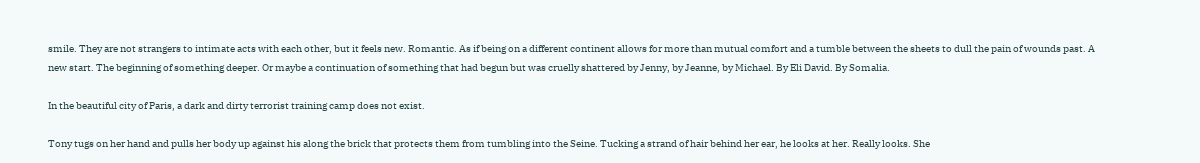smile. They are not strangers to intimate acts with each other, but it feels new. Romantic. As if being on a different continent allows for more than mutual comfort and a tumble between the sheets to dull the pain of wounds past. A new start. The beginning of something deeper. Or maybe a continuation of something that had begun but was cruelly shattered by Jenny, by Jeanne, by Michael. By Eli David. By Somalia.

In the beautiful city of Paris, a dark and dirty terrorist training camp does not exist.

Tony tugs on her hand and pulls her body up against his along the brick that protects them from tumbling into the Seine. Tucking a strand of hair behind her ear, he looks at her. Really looks. She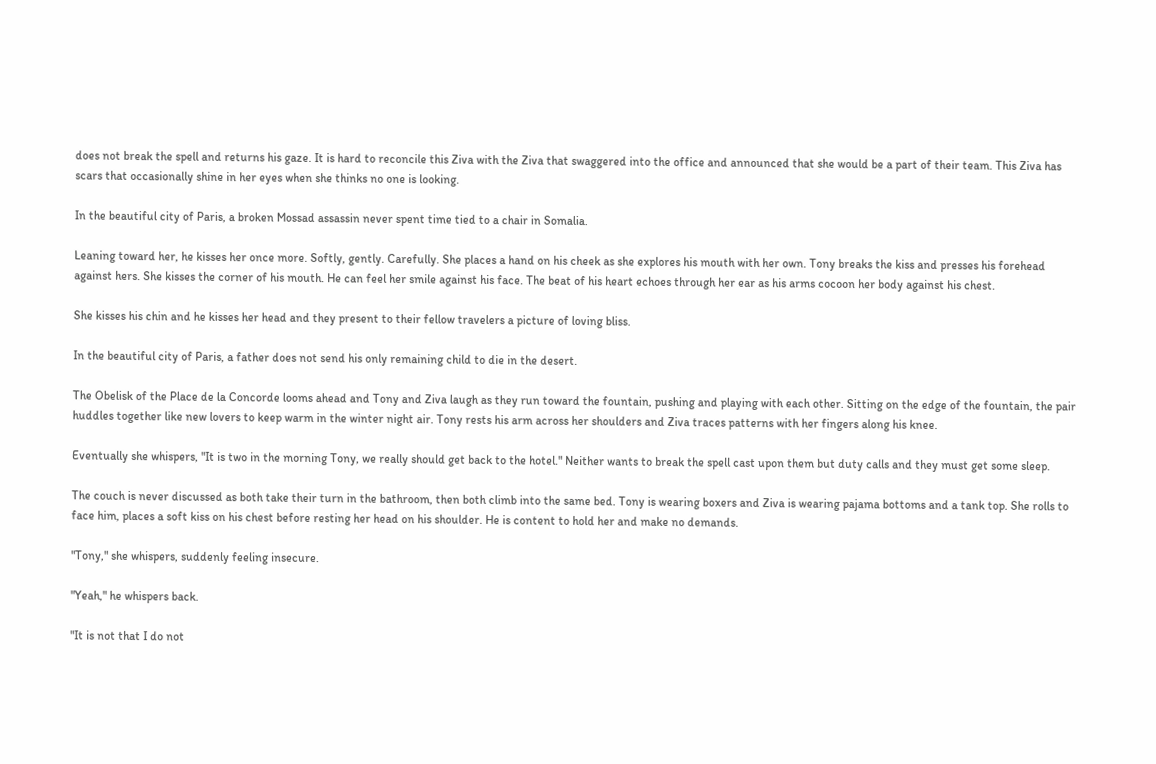does not break the spell and returns his gaze. It is hard to reconcile this Ziva with the Ziva that swaggered into the office and announced that she would be a part of their team. This Ziva has scars that occasionally shine in her eyes when she thinks no one is looking.

In the beautiful city of Paris, a broken Mossad assassin never spent time tied to a chair in Somalia.

Leaning toward her, he kisses her once more. Softly, gently. Carefully. She places a hand on his cheek as she explores his mouth with her own. Tony breaks the kiss and presses his forehead against hers. She kisses the corner of his mouth. He can feel her smile against his face. The beat of his heart echoes through her ear as his arms cocoon her body against his chest.

She kisses his chin and he kisses her head and they present to their fellow travelers a picture of loving bliss.

In the beautiful city of Paris, a father does not send his only remaining child to die in the desert.

The Obelisk of the Place de la Concorde looms ahead and Tony and Ziva laugh as they run toward the fountain, pushing and playing with each other. Sitting on the edge of the fountain, the pair huddles together like new lovers to keep warm in the winter night air. Tony rests his arm across her shoulders and Ziva traces patterns with her fingers along his knee.

Eventually she whispers, "It is two in the morning Tony, we really should get back to the hotel." Neither wants to break the spell cast upon them but duty calls and they must get some sleep.

The couch is never discussed as both take their turn in the bathroom, then both climb into the same bed. Tony is wearing boxers and Ziva is wearing pajama bottoms and a tank top. She rolls to face him, places a soft kiss on his chest before resting her head on his shoulder. He is content to hold her and make no demands.

"Tony," she whispers, suddenly feeling insecure.

"Yeah," he whispers back.

"It is not that I do not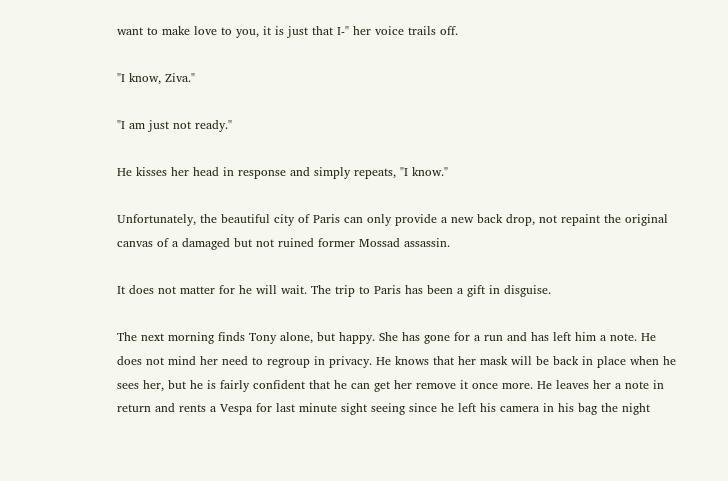want to make love to you, it is just that I-" her voice trails off.

"I know, Ziva."

"I am just not ready."

He kisses her head in response and simply repeats, "I know."

Unfortunately, the beautiful city of Paris can only provide a new back drop, not repaint the original canvas of a damaged but not ruined former Mossad assassin.

It does not matter for he will wait. The trip to Paris has been a gift in disguise.

The next morning finds Tony alone, but happy. She has gone for a run and has left him a note. He does not mind her need to regroup in privacy. He knows that her mask will be back in place when he sees her, but he is fairly confident that he can get her remove it once more. He leaves her a note in return and rents a Vespa for last minute sight seeing since he left his camera in his bag the night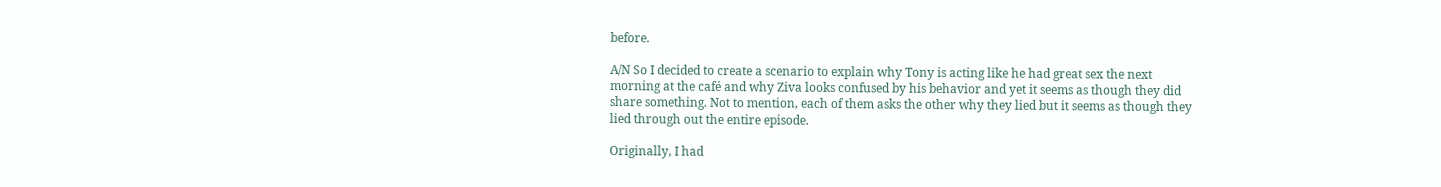before.

A/N So I decided to create a scenario to explain why Tony is acting like he had great sex the next morning at the café and why Ziva looks confused by his behavior and yet it seems as though they did share something. Not to mention, each of them asks the other why they lied but it seems as though they lied through out the entire episode.

Originally, I had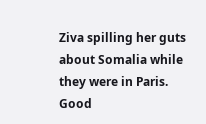Ziva spilling her guts about Somalia while they were in Paris. Good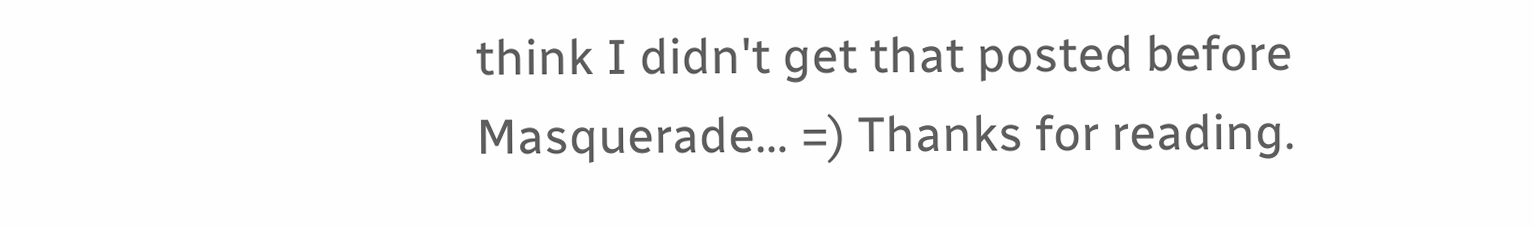think I didn't get that posted before Masquerade… =) Thanks for reading.